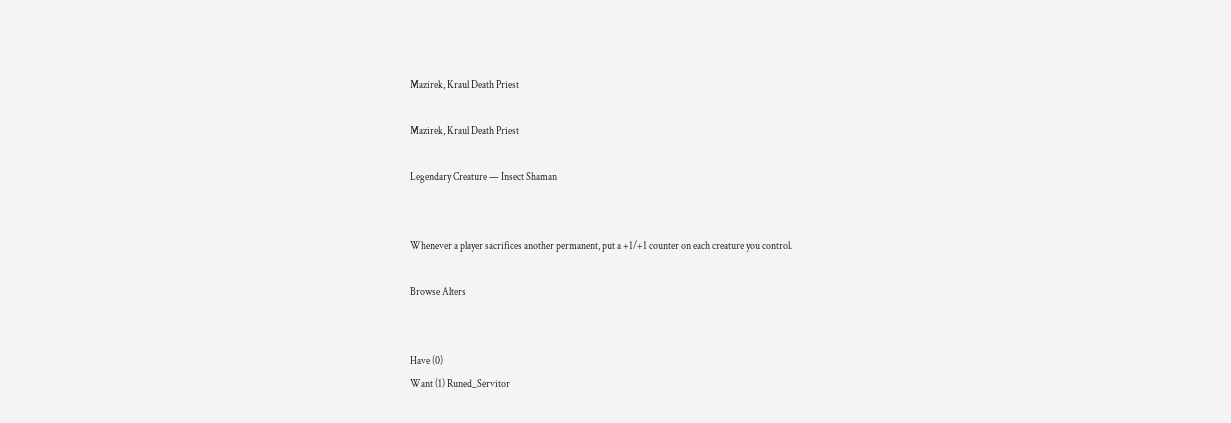Mazirek, Kraul Death Priest

Mazirek, Kraul Death Priest

Legendary Creature — Insect Shaman


Whenever a player sacrifices another permanent, put a +1/+1 counter on each creature you control.

Browse Alters


Have (0)
Want (1) Runed_Servitor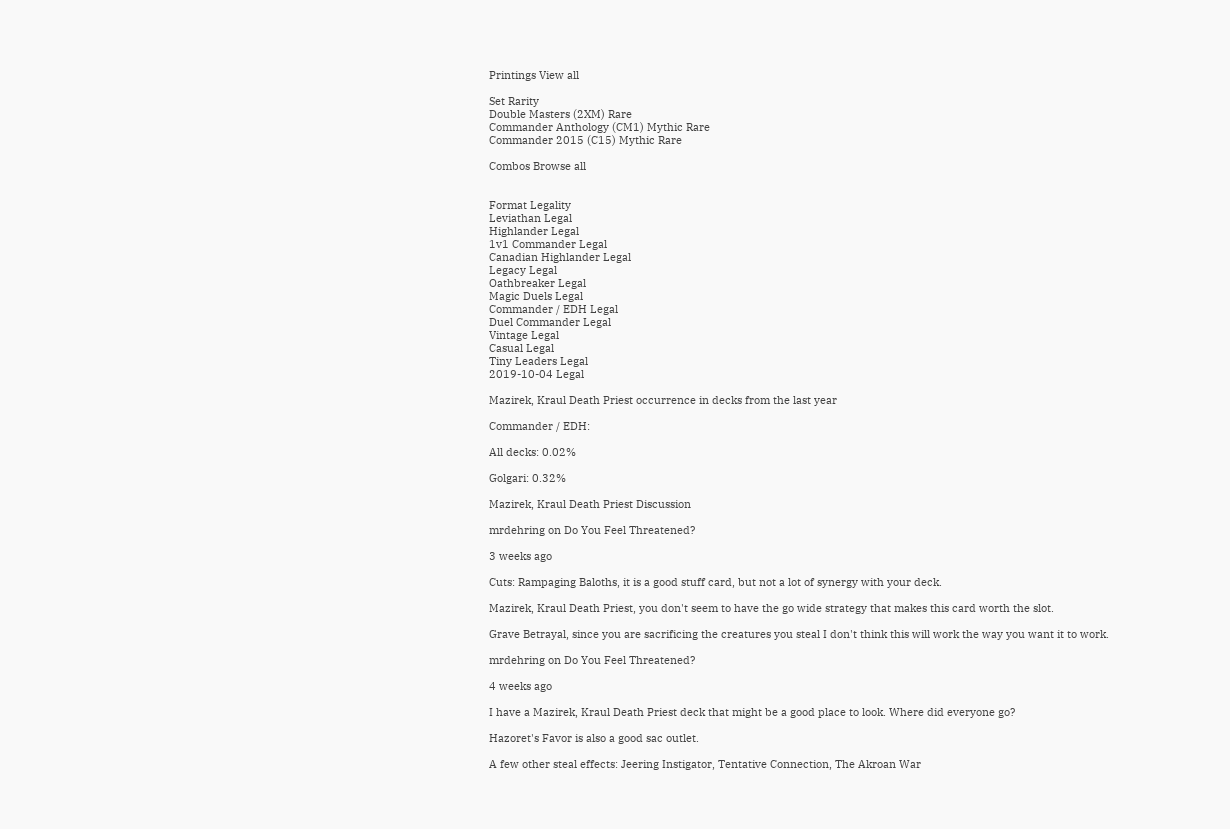Printings View all

Set Rarity
Double Masters (2XM) Rare
Commander Anthology (CM1) Mythic Rare
Commander 2015 (C15) Mythic Rare

Combos Browse all


Format Legality
Leviathan Legal
Highlander Legal
1v1 Commander Legal
Canadian Highlander Legal
Legacy Legal
Oathbreaker Legal
Magic Duels Legal
Commander / EDH Legal
Duel Commander Legal
Vintage Legal
Casual Legal
Tiny Leaders Legal
2019-10-04 Legal

Mazirek, Kraul Death Priest occurrence in decks from the last year

Commander / EDH:

All decks: 0.02%

Golgari: 0.32%

Mazirek, Kraul Death Priest Discussion

mrdehring on Do You Feel Threatened?

3 weeks ago

Cuts: Rampaging Baloths, it is a good stuff card, but not a lot of synergy with your deck.

Mazirek, Kraul Death Priest, you don't seem to have the go wide strategy that makes this card worth the slot.

Grave Betrayal, since you are sacrificing the creatures you steal I don't think this will work the way you want it to work.

mrdehring on Do You Feel Threatened?

4 weeks ago

I have a Mazirek, Kraul Death Priest deck that might be a good place to look. Where did everyone go?

Hazoret's Favor is also a good sac outlet.

A few other steal effects: Jeering Instigator, Tentative Connection, The Akroan War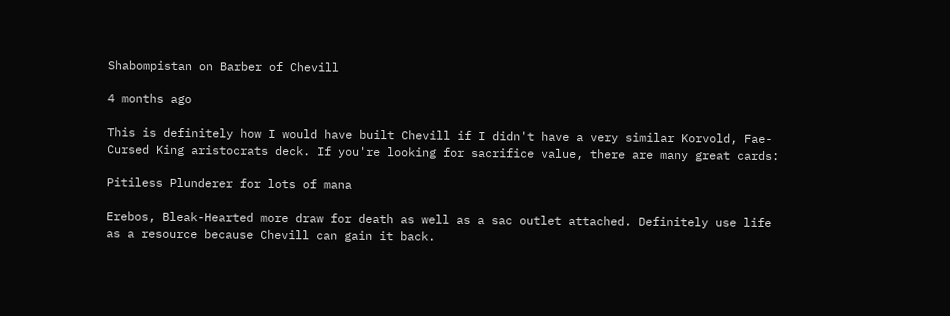Shabompistan on Barber of Chevill

4 months ago

This is definitely how I would have built Chevill if I didn't have a very similar Korvold, Fae-Cursed King aristocrats deck. If you're looking for sacrifice value, there are many great cards:

Pitiless Plunderer for lots of mana

Erebos, Bleak-Hearted more draw for death as well as a sac outlet attached. Definitely use life as a resource because Chevill can gain it back.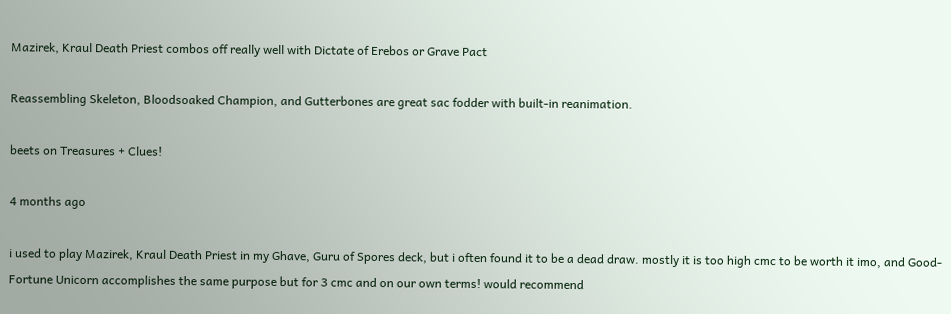Mazirek, Kraul Death Priest combos off really well with Dictate of Erebos or Grave Pact

Reassembling Skeleton, Bloodsoaked Champion, and Gutterbones are great sac fodder with built-in reanimation.

beets on Treasures + Clues!

4 months ago

i used to play Mazirek, Kraul Death Priest in my Ghave, Guru of Spores deck, but i often found it to be a dead draw. mostly it is too high cmc to be worth it imo, and Good-Fortune Unicorn accomplishes the same purpose but for 3 cmc and on our own terms! would recommend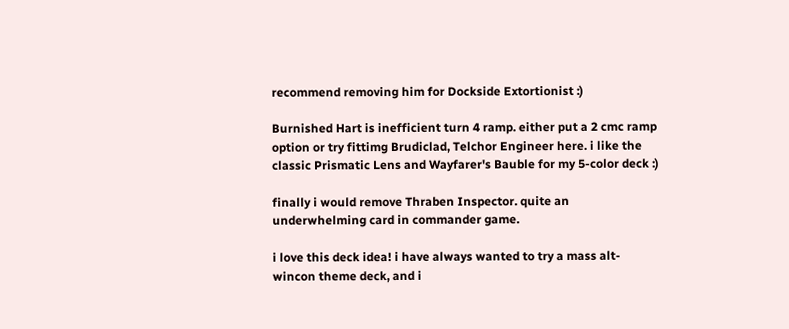recommend removing him for Dockside Extortionist :)

Burnished Hart is inefficient turn 4 ramp. either put a 2 cmc ramp option or try fittimg Brudiclad, Telchor Engineer here. i like the classic Prismatic Lens and Wayfarer's Bauble for my 5-color deck :)

finally i would remove Thraben Inspector. quite an underwhelming card in commander game.

i love this deck idea! i have always wanted to try a mass alt-wincon theme deck, and i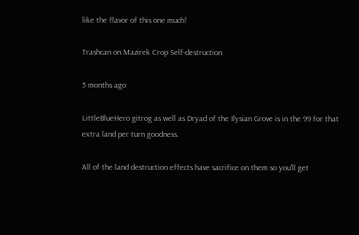like the flavor of this one much!

Trashcan on Mazirek Crop Self-destruction

5 months ago

LittleBlueHero gitrog as well as Dryad of the Ilysian Grove is in the 99 for that extra land per turn goodness.

All of the land destruction effects have sacrifice on them so you'll get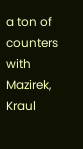a ton of counters with Mazirek, Kraul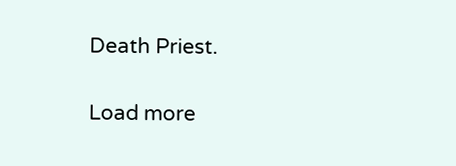Death Priest.

Load more